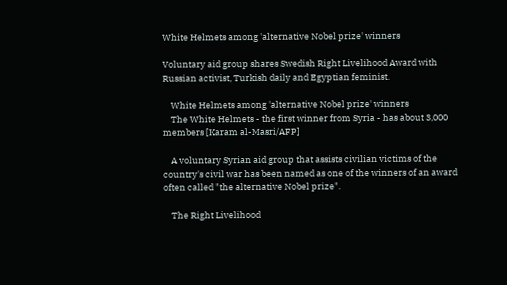White Helmets among 'alternative Nobel prize' winners

Voluntary aid group shares Swedish Right Livelihood Award with Russian activist, Turkish daily and Egyptian feminist.

    White Helmets among 'alternative Nobel prize' winners
    The White Helmets - the first winner from Syria - has about 3,000 members [Karam al-Masri/AFP]

    A voluntary Syrian aid group that assists civilian victims of the country's civil war has been named as one of the winners of an award often called "the alternative Nobel prize".

    The Right Livelihood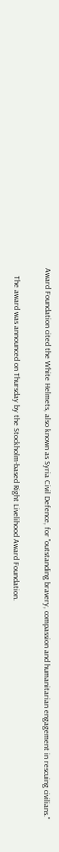Award Foundation cited the White Helmets, also known as Syria Civil Defence, for "outstanding bravery, compassion and humanitarian engagement in rescuing civilians."

    The award was announced on Thursday by the Stockholm-based Right Livelihood Award Foundation.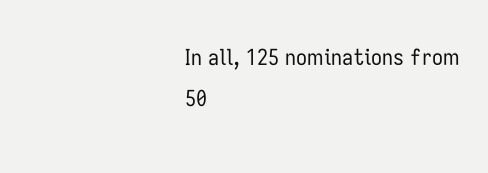In all, 125 nominations from 50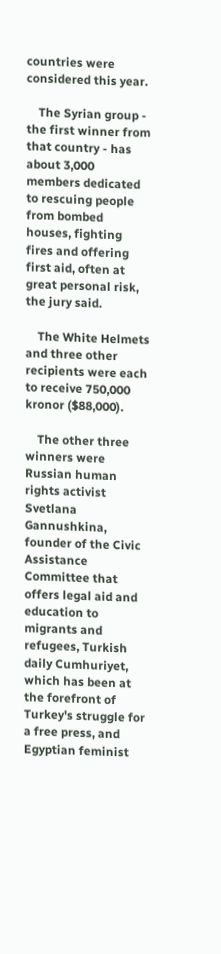countries were considered this year.

    The Syrian group - the first winner from that country - has about 3,000 members dedicated to rescuing people from bombed houses, fighting fires and offering first aid, often at great personal risk, the jury said.

    The White Helmets and three other recipients were each to receive 750,000 kronor ($88,000).

    The other three winners were Russian human rights activist Svetlana Gannushkina, founder of the Civic Assistance Committee that offers legal aid and education to migrants and refugees, Turkish daily Cumhuriyet, which has been at the forefront of Turkey's struggle for a free press, and Egyptian feminist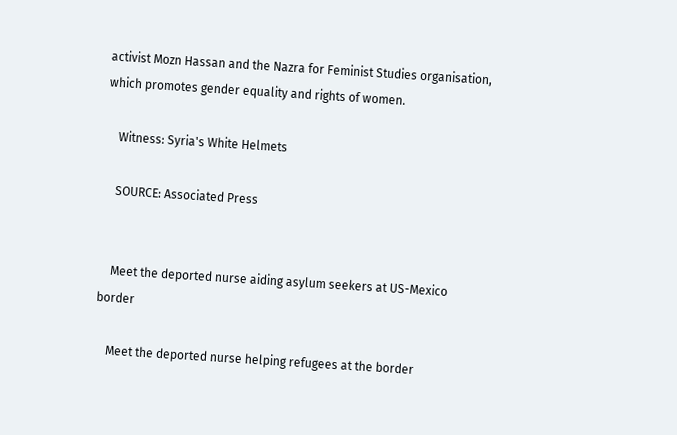activist Mozn Hassan and the Nazra for Feminist Studies organisation, which promotes gender equality and rights of women.

    Witness: Syria's White Helmets

    SOURCE: Associated Press


    Meet the deported nurse aiding asylum seekers at US-Mexico border

    Meet the deported nurse helping refugees at the border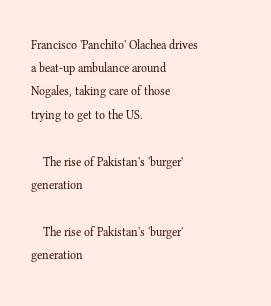Francisco 'Panchito' Olachea drives a beat-up ambulance around Nogales, taking care of those trying to get to the US.

    The rise of Pakistan's 'burger' generation

    The rise of Pakistan's 'burger' generation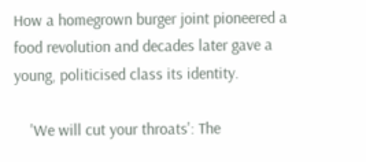How a homegrown burger joint pioneered a food revolution and decades later gave a young, politicised class its identity.

    'We will cut your throats': The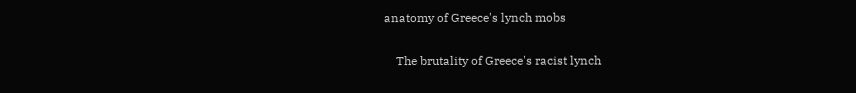anatomy of Greece's lynch mobs

    The brutality of Greece's racist lynch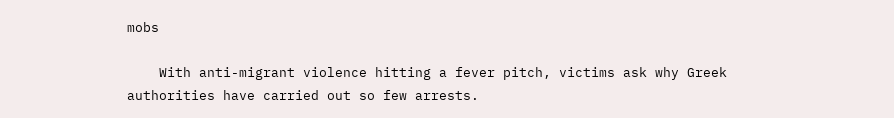mobs

    With anti-migrant violence hitting a fever pitch, victims ask why Greek authorities have carried out so few arrests.